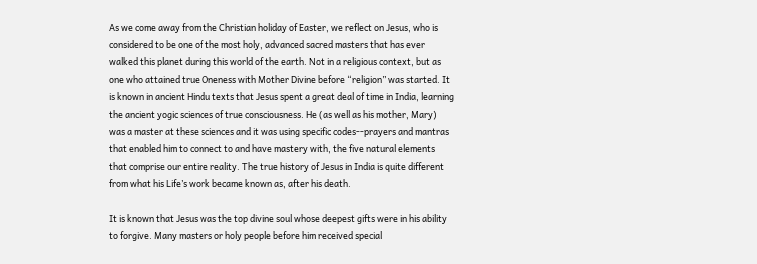As we come away from the Christian holiday of Easter, we reflect on Jesus, who is considered to be one of the most holy, advanced sacred masters that has ever walked this planet during this world of the earth. Not in a religious context, but as one who attained true Oneness with Mother Divine before “religion” was started. It is known in ancient Hindu texts that Jesus spent a great deal of time in India, learning the ancient yogic sciences of true consciousness. He (as well as his mother, Mary) was a master at these sciences and it was using specific codes--prayers and mantras that enabled him to connect to and have mastery with, the five natural elements that comprise our entire reality. The true history of Jesus in India is quite different from what his Life’s work became known as, after his death.

It is known that Jesus was the top divine soul whose deepest gifts were in his ability to forgive. Many masters or holy people before him received special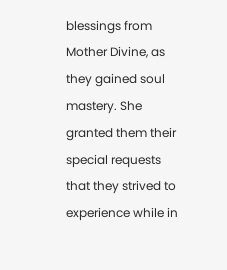blessings from Mother Divine, as they gained soul mastery. She granted them their special requests that they strived to experience while in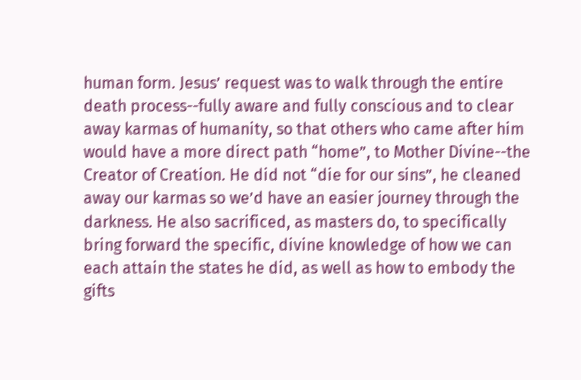human form. Jesus’ request was to walk through the entire death process--fully aware and fully conscious and to clear away karmas of humanity, so that others who came after him would have a more direct path “home”, to Mother Divine--the Creator of Creation. He did not “die for our sins”, he cleaned away our karmas so we’d have an easier journey through the darkness. He also sacrificed, as masters do, to specifically bring forward the specific, divine knowledge of how we can each attain the states he did, as well as how to embody the gifts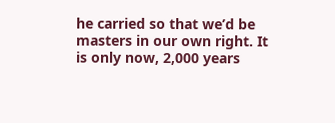he carried so that we’d be masters in our own right. It is only now, 2,000 years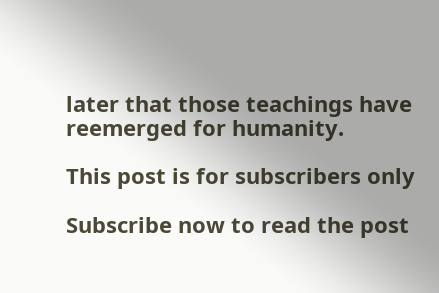later that those teachings have reemerged for humanity.

This post is for subscribers only

Subscribe now to read the post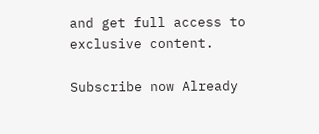and get full access to exclusive content.

Subscribe now Already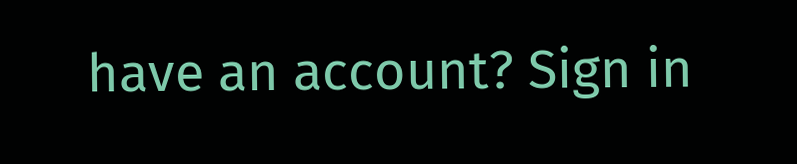have an account? Sign in